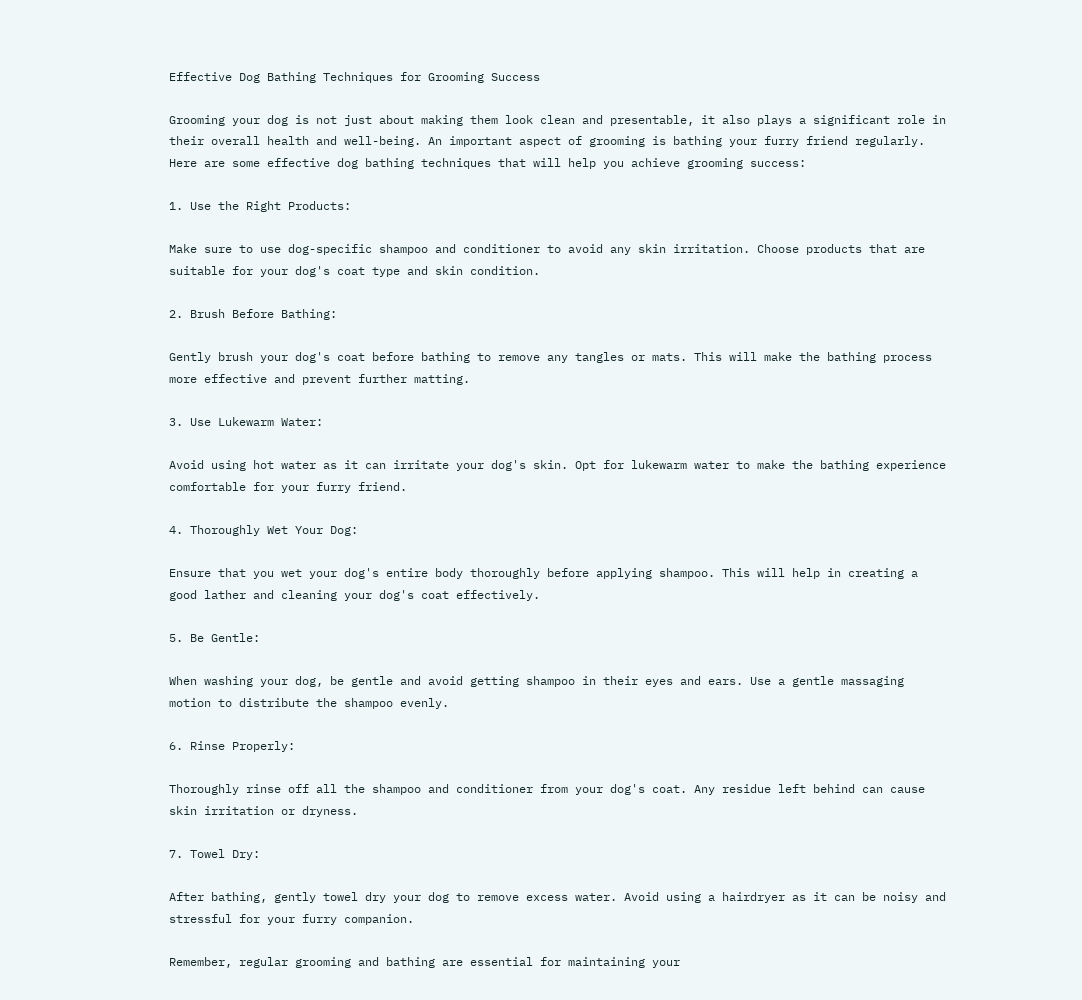Effective Dog Bathing Techniques for Grooming Success

Grooming your dog is not just about making them look clean and presentable, it also plays a significant role in their overall health and well-being. An important aspect of grooming is bathing your furry friend regularly. Here are some effective dog bathing techniques that will help you achieve grooming success:

1. Use the Right Products:

Make sure to use dog-specific shampoo and conditioner to avoid any skin irritation. Choose products that are suitable for your dog's coat type and skin condition.

2. Brush Before Bathing:

Gently brush your dog's coat before bathing to remove any tangles or mats. This will make the bathing process more effective and prevent further matting.

3. Use Lukewarm Water:

Avoid using hot water as it can irritate your dog's skin. Opt for lukewarm water to make the bathing experience comfortable for your furry friend.

4. Thoroughly Wet Your Dog:

Ensure that you wet your dog's entire body thoroughly before applying shampoo. This will help in creating a good lather and cleaning your dog's coat effectively.

5. Be Gentle:

When washing your dog, be gentle and avoid getting shampoo in their eyes and ears. Use a gentle massaging motion to distribute the shampoo evenly.

6. Rinse Properly:

Thoroughly rinse off all the shampoo and conditioner from your dog's coat. Any residue left behind can cause skin irritation or dryness.

7. Towel Dry:

After bathing, gently towel dry your dog to remove excess water. Avoid using a hairdryer as it can be noisy and stressful for your furry companion.

Remember, regular grooming and bathing are essential for maintaining your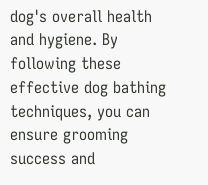dog's overall health and hygiene. By following these effective dog bathing techniques, you can ensure grooming success and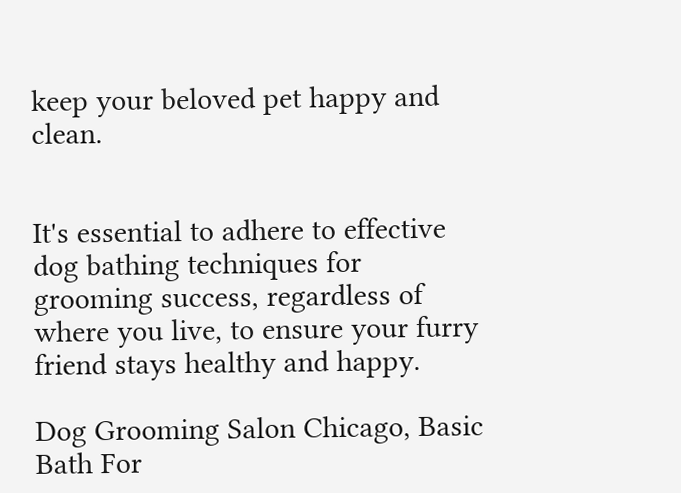keep your beloved pet happy and clean.


It's essential to adhere to effective dog bathing techniques for grooming success, regardless of where you live, to ensure your furry friend stays healthy and happy.

Dog Grooming Salon Chicago, Basic Bath For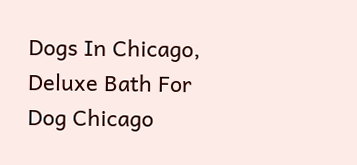Dogs In Chicago, Deluxe Bath For Dog Chicago